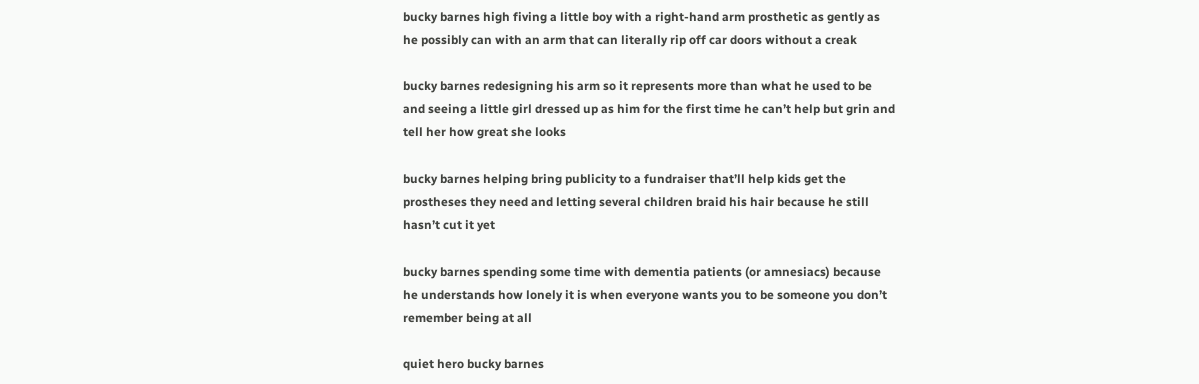bucky barnes high fiving a little boy with a right-hand arm prosthetic as gently as he possibly can with an arm that can literally rip off car doors without a creak

bucky barnes redesigning his arm so it represents more than what he used to be and seeing a little girl dressed up as him for the first time he can’t help but grin and tell her how great she looks

bucky barnes helping bring publicity to a fundraiser that’ll help kids get the prostheses they need and letting several children braid his hair because he still hasn’t cut it yet

bucky barnes spending some time with dementia patients (or amnesiacs) because he understands how lonely it is when everyone wants you to be someone you don’t remember being at all

quiet hero bucky barnes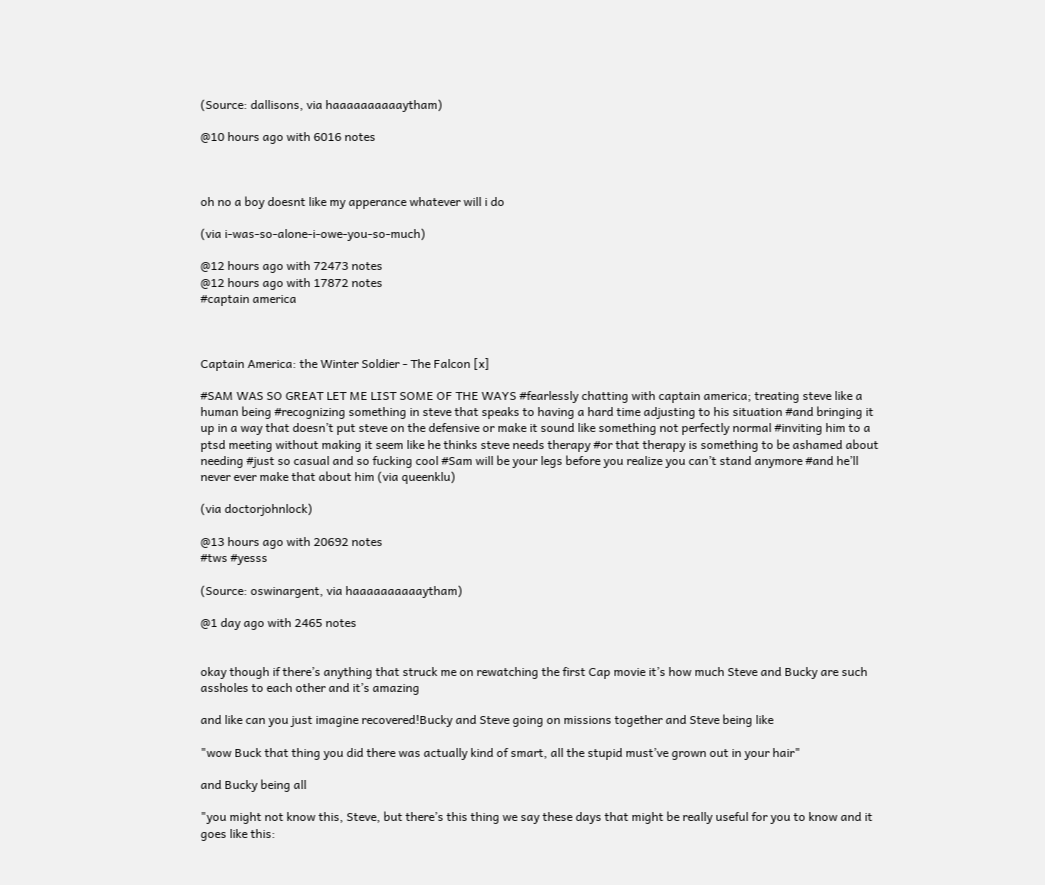(Source: dallisons, via haaaaaaaaaaytham)

@10 hours ago with 6016 notes



oh no a boy doesnt like my apperance whatever will i do

(via i-was-so-alone-i-owe-you-so-much)

@12 hours ago with 72473 notes
@12 hours ago with 17872 notes
#captain america



Captain America: the Winter Soldier - The Falcon [x]

#SAM WAS SO GREAT LET ME LIST SOME OF THE WAYS #fearlessly chatting with captain america; treating steve like a human being #recognizing something in steve that speaks to having a hard time adjusting to his situation #and bringing it up in a way that doesn’t put steve on the defensive or make it sound like something not perfectly normal #inviting him to a ptsd meeting without making it seem like he thinks steve needs therapy #or that therapy is something to be ashamed about needing #just so casual and so fucking cool #Sam will be your legs before you realize you can’t stand anymore #and he’ll never ever make that about him (via queenklu)

(via doctorjohnlock)

@13 hours ago with 20692 notes
#tws #yesss

(Source: oswinargent, via haaaaaaaaaaytham)

@1 day ago with 2465 notes


okay though if there’s anything that struck me on rewatching the first Cap movie it’s how much Steve and Bucky are such assholes to each other and it’s amazing

and like can you just imagine recovered!Bucky and Steve going on missions together and Steve being like

"wow Buck that thing you did there was actually kind of smart, all the stupid must’ve grown out in your hair"

and Bucky being all

"you might not know this, Steve, but there’s this thing we say these days that might be really useful for you to know and it goes like this: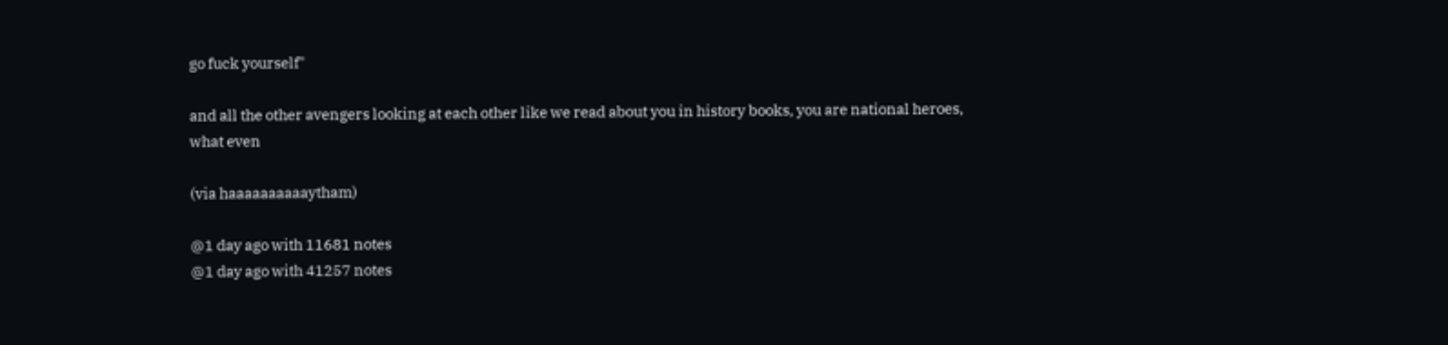go fuck yourself"

and all the other avengers looking at each other like we read about you in history books, you are national heroes, what even

(via haaaaaaaaaaytham)

@1 day ago with 11681 notes
@1 day ago with 41257 notes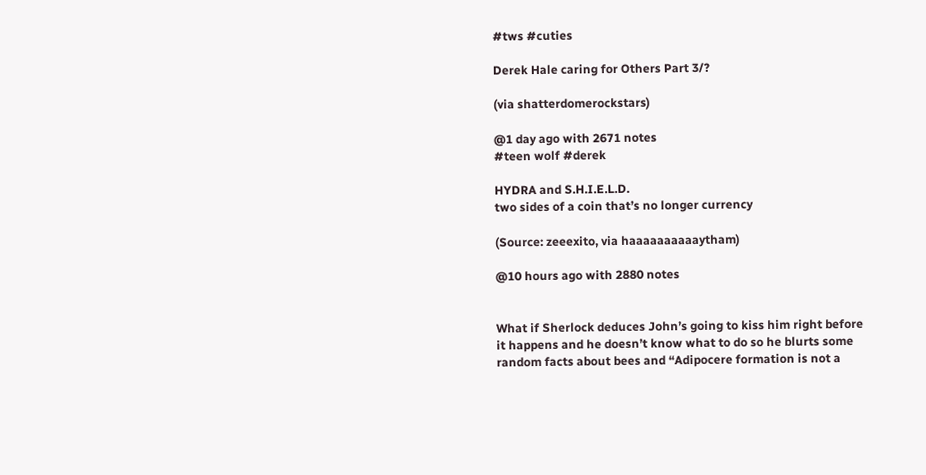#tws #cuties

Derek Hale caring for Others Part 3/?

(via shatterdomerockstars)

@1 day ago with 2671 notes
#teen wolf #derek

HYDRA and S.H.I.E.L.D.
two sides of a coin that’s no longer currency

(Source: zeeexito, via haaaaaaaaaaytham)

@10 hours ago with 2880 notes


What if Sherlock deduces John’s going to kiss him right before it happens and he doesn’t know what to do so he blurts some random facts about bees and “Adipocere formation is not a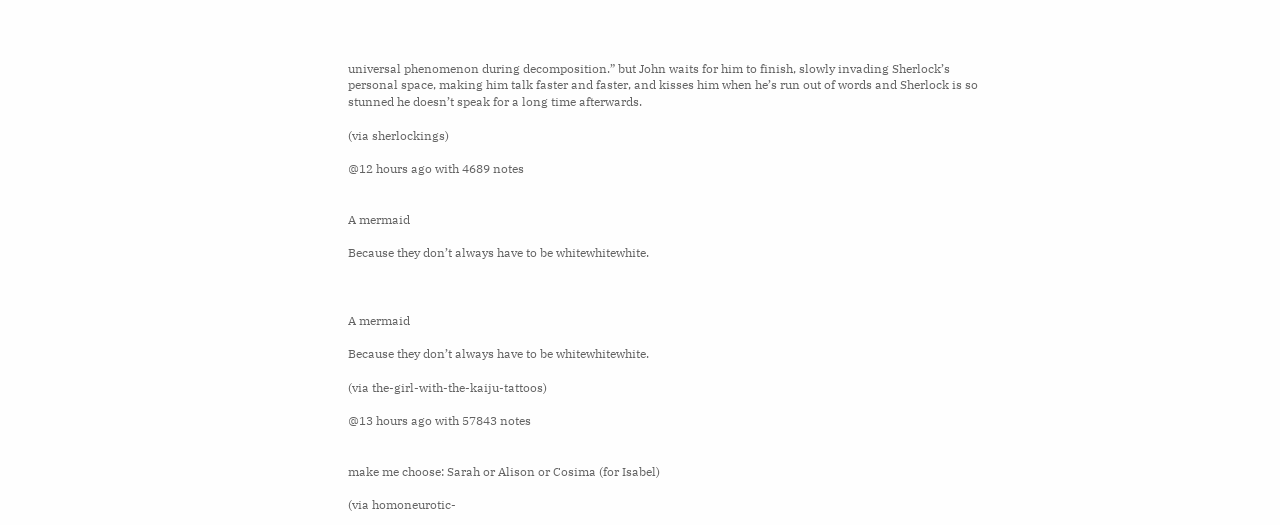universal phenomenon during decomposition.” but John waits for him to finish, slowly invading Sherlock’s personal space, making him talk faster and faster, and kisses him when he’s run out of words and Sherlock is so stunned he doesn’t speak for a long time afterwards.

(via sherlockings)

@12 hours ago with 4689 notes


A mermaid

Because they don’t always have to be whitewhitewhite.



A mermaid

Because they don’t always have to be whitewhitewhite.

(via the-girl-with-the-kaiju-tattoos)

@13 hours ago with 57843 notes


make me choose: Sarah or Alison or Cosima (for Isabel)

(via homoneurotic-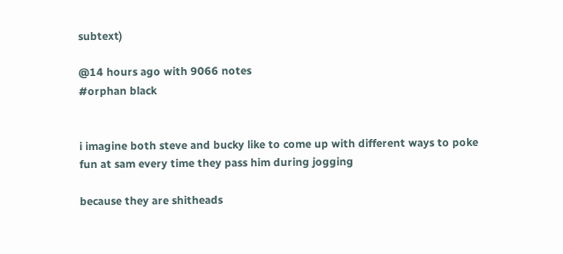subtext)

@14 hours ago with 9066 notes
#orphan black


i imagine both steve and bucky like to come up with different ways to poke fun at sam every time they pass him during jogging

because they are shitheads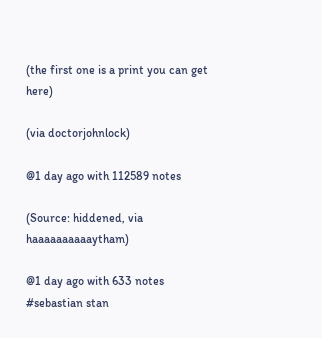(the first one is a print you can get here)

(via doctorjohnlock)

@1 day ago with 112589 notes

(Source: hiddened, via haaaaaaaaaaytham)

@1 day ago with 633 notes
#sebastian stan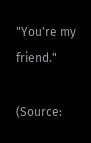"You're my friend."

(Source: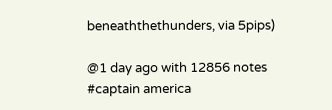beneaththethunders, via 5pips)

@1 day ago with 12856 notes
#captain america